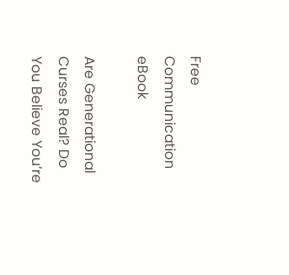Free Communication eBook

Are Generational Curses Real? Do You Believe You’re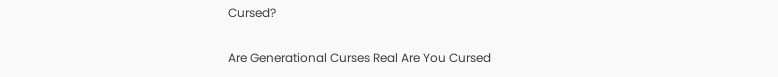Cursed?

Are Generational Curses Real Are You Cursed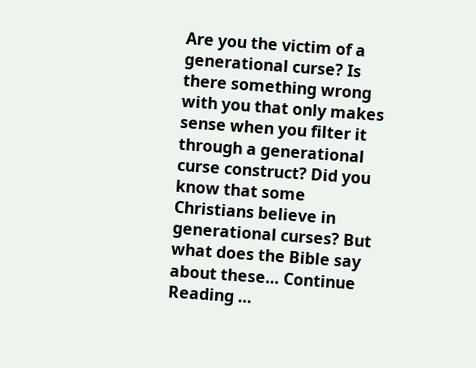Are you the victim of a generational curse? Is there something wrong with you that only makes sense when you filter it through a generational curse construct? Did you know that some Christians believe in generational curses? But what does the Bible say about these… Continue Reading …